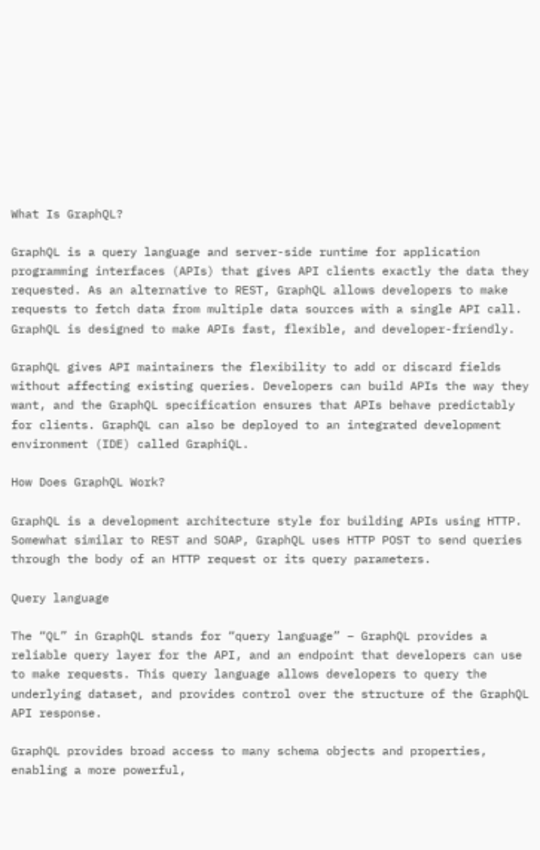What Is GraphQL?

GraphQL is a query language and server-side runtime for application programming interfaces (APIs) that gives API clients exactly the data they requested. As an alternative to REST, GraphQL allows developers to make requests to fetch data from multiple data sources with a single API call. GraphQL is designed to make APIs fast, flexible, and developer-friendly.

GraphQL gives API maintainers the flexibility to add or discard fields without affecting existing queries. Developers can build APIs the way they want, and the GraphQL specification ensures that APIs behave predictably for clients. GraphQL can also be deployed to an integrated development environment (IDE) called GraphiQL.

How Does GraphQL Work?

GraphQL is a development architecture style for building APIs using HTTP. Somewhat similar to REST and SOAP, GraphQL uses HTTP POST to send queries through the body of an HTTP request or its query parameters.

Query language

The “QL” in GraphQL stands for “query language” – GraphQL provides a reliable query layer for the API, and an endpoint that developers can use to make requests. This query language allows developers to query the underlying dataset, and provides control over the structure of the GraphQL API response.

GraphQL provides broad access to many schema objects and properties, enabling a more powerful,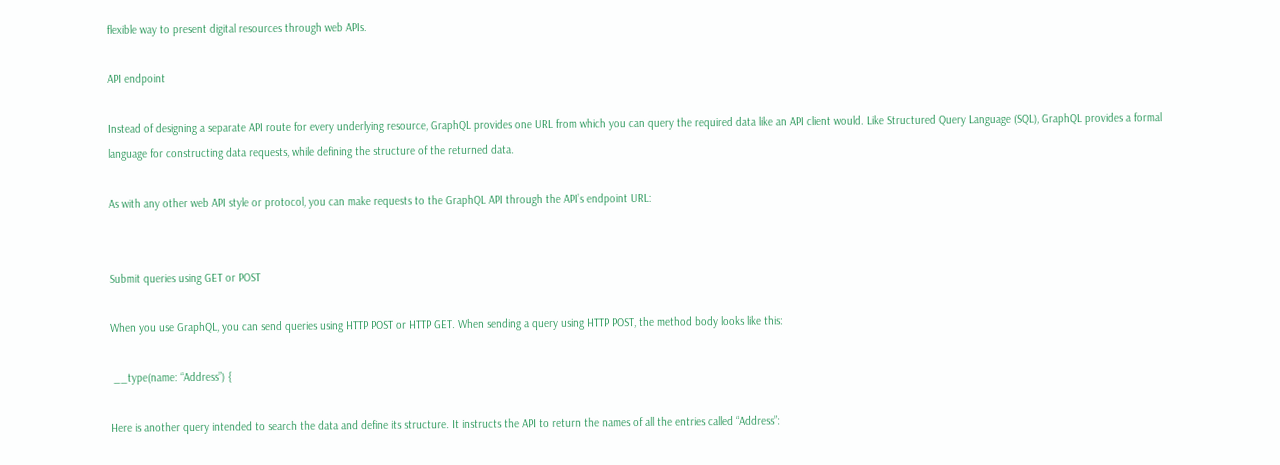flexible way to present digital resources through web APIs.

API endpoint

Instead of designing a separate API route for every underlying resource, GraphQL provides one URL from which you can query the required data like an API client would. Like Structured Query Language (SQL), GraphQL provides a formal language for constructing data requests, while defining the structure of the returned data.

As with any other web API style or protocol, you can make requests to the GraphQL API through the API’s endpoint URL:


Submit queries using GET or POST

When you use GraphQL, you can send queries using HTTP POST or HTTP GET. When sending a query using HTTP POST, the method body looks like this:

 __type(name: “Address”) {

Here is another query intended to search the data and define its structure. It instructs the API to return the names of all the entries called “Address”: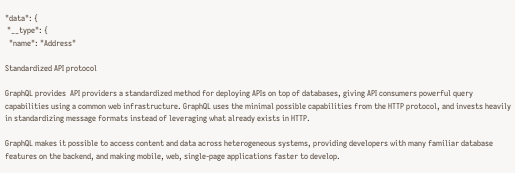"data": {
 "__type": {
  "name": "Address"

Standardized API protocol

GraphQL provides  API providers a standardized method for deploying APIs on top of databases, giving API consumers powerful query capabilities using a common web infrastructure. GraphQL uses the minimal possible capabilities from the HTTP protocol, and invests heavily in standardizing message formats instead of leveraging what already exists in HTTP.

GraphQL makes it possible to access content and data across heterogeneous systems, providing developers with many familiar database features on the backend, and making mobile, web, single-page applications faster to develop.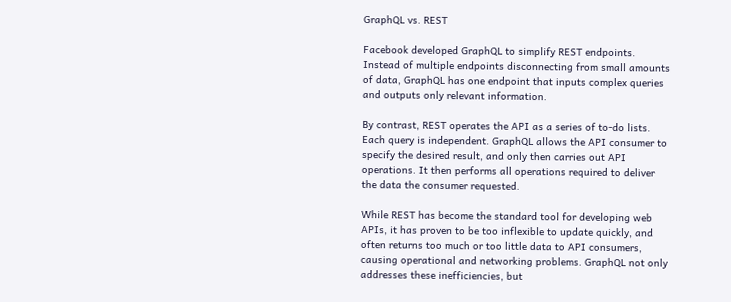GraphQL vs. REST

Facebook developed GraphQL to simplify REST endpoints. Instead of multiple endpoints disconnecting from small amounts of data, GraphQL has one endpoint that inputs complex queries and outputs only relevant information.

By contrast, REST operates the API as a series of to-do lists. Each query is independent. GraphQL allows the API consumer to specify the desired result, and only then carries out API operations. It then performs all operations required to deliver the data the consumer requested.

While REST has become the standard tool for developing web APIs, it has proven to be too inflexible to update quickly, and often returns too much or too little data to API consumers, causing operational and networking problems. GraphQL not only addresses these inefficiencies, but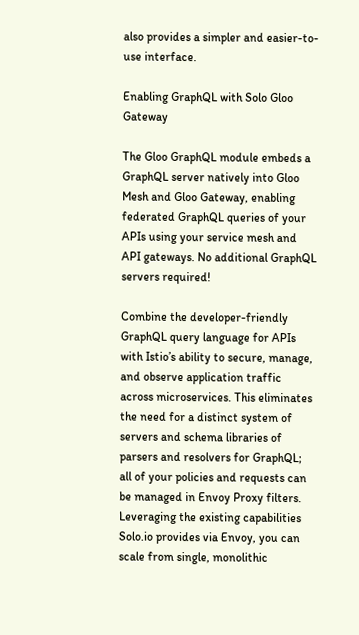also provides a simpler and easier-to-use interface.

Enabling GraphQL with Solo Gloo Gateway

The Gloo GraphQL module embeds a GraphQL server natively into Gloo Mesh and Gloo Gateway, enabling federated GraphQL queries of your APIs using your service mesh and API gateways. No additional GraphQL servers required!

Combine the developer-friendly GraphQL query language for APIs with Istio’s ability to secure, manage, and observe application traffic across microservices. This eliminates the need for a distinct system of servers and schema libraries of parsers and resolvers for GraphQL; all of your policies and requests can be managed in Envoy Proxy filters. Leveraging the existing capabilities Solo.io provides via Envoy, you can scale from single, monolithic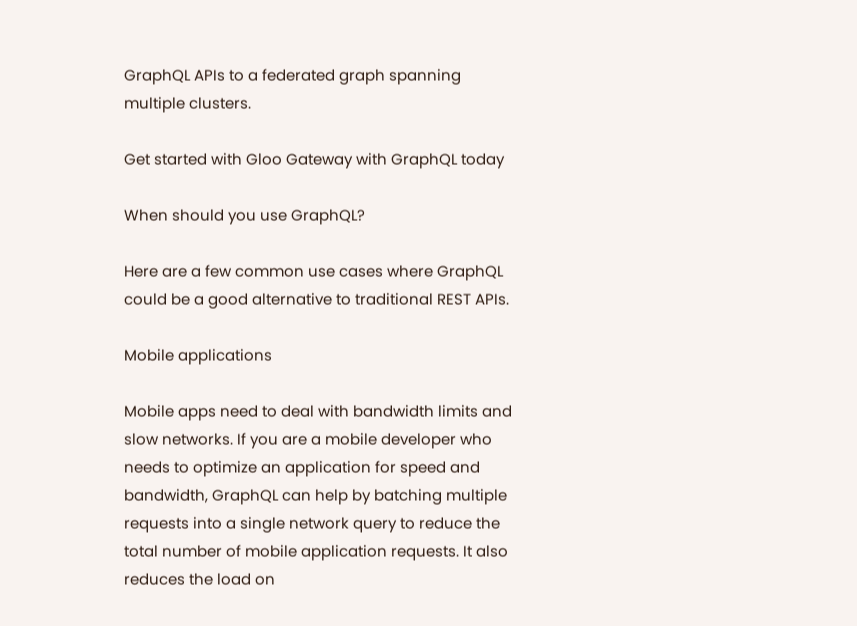GraphQL APIs to a federated graph spanning multiple clusters.

Get started with Gloo Gateway with GraphQL today

When should you use GraphQL?

Here are a few common use cases where GraphQL could be a good alternative to traditional REST APIs.

Mobile applications

Mobile apps need to deal with bandwidth limits and slow networks. If you are a mobile developer who needs to optimize an application for speed and bandwidth, GraphQL can help by batching multiple requests into a single network query to reduce the total number of mobile application requests. It also reduces the load on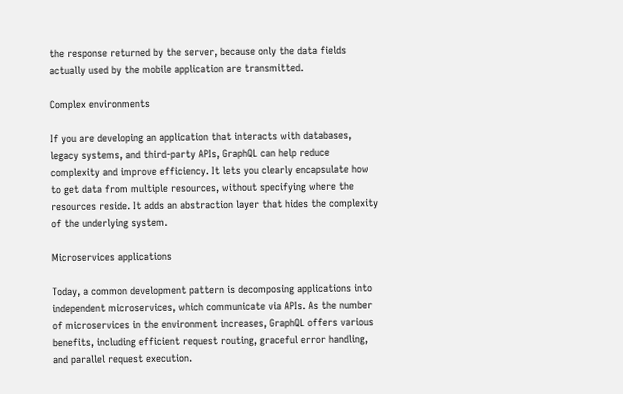the response returned by the server, because only the data fields actually used by the mobile application are transmitted.

Complex environments

If you are developing an application that interacts with databases, legacy systems, and third-party APIs, GraphQL can help reduce complexity and improve efficiency. It lets you clearly encapsulate how to get data from multiple resources, without specifying where the resources reside. It adds an abstraction layer that hides the complexity of the underlying system.

Microservices applications

Today, a common development pattern is decomposing applications into independent microservices, which communicate via APIs. As the number of microservices in the environment increases, GraphQL offers various benefits, including efficient request routing, graceful error handling, and parallel request execution.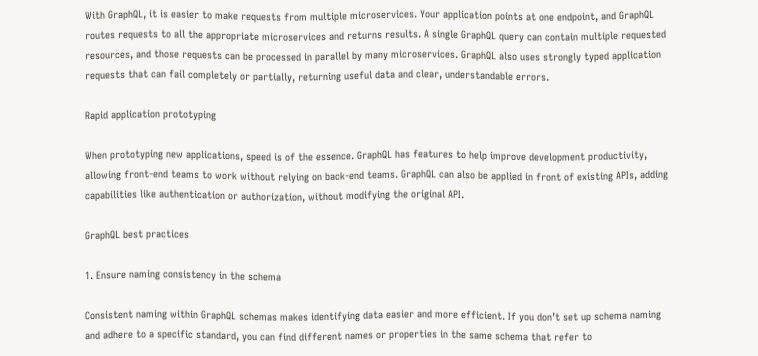With GraphQL, it is easier to make requests from multiple microservices. Your application points at one endpoint, and GraphQL routes requests to all the appropriate microservices and returns results. A single GraphQL query can contain multiple requested resources, and those requests can be processed in parallel by many microservices. GraphQL also uses strongly typed application requests that can fail completely or partially, returning useful data and clear, understandable errors.

Rapid application prototyping

When prototyping new applications, speed is of the essence. GraphQL has features to help improve development productivity, allowing front-end teams to work without relying on back-end teams. GraphQL can also be applied in front of existing APIs, adding capabilities like authentication or authorization, without modifying the original API.

GraphQL best practices

1. Ensure naming consistency in the schema

Consistent naming within GraphQL schemas makes identifying data easier and more efficient. If you don’t set up schema naming and adhere to a specific standard, you can find different names or properties in the same schema that refer to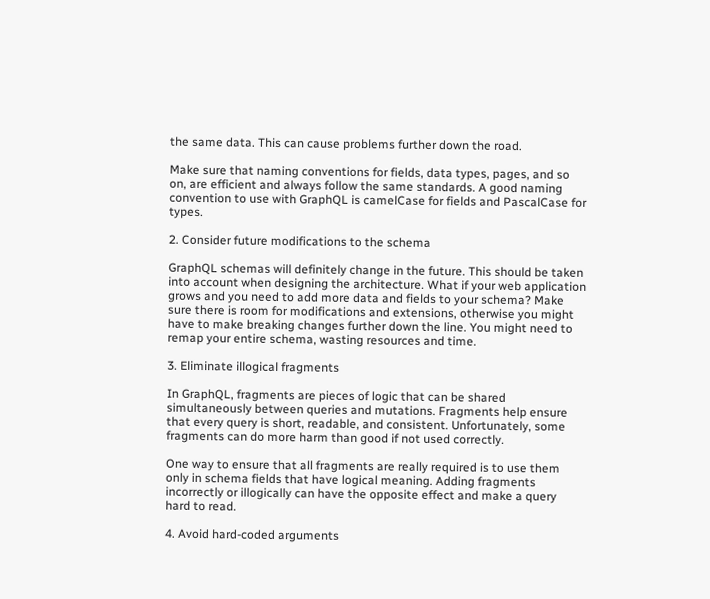the same data. This can cause problems further down the road.

Make sure that naming conventions for fields, data types, pages, and so on, are efficient and always follow the same standards. A good naming convention to use with GraphQL is camelCase for fields and PascalCase for types.

2. Consider future modifications to the schema

GraphQL schemas will definitely change in the future. This should be taken into account when designing the architecture. What if your web application grows and you need to add more data and fields to your schema? Make sure there is room for modifications and extensions, otherwise you might have to make breaking changes further down the line. You might need to remap your entire schema, wasting resources and time.

3. Eliminate illogical fragments

In GraphQL, fragments are pieces of logic that can be shared simultaneously between queries and mutations. Fragments help ensure that every query is short, readable, and consistent. Unfortunately, some fragments can do more harm than good if not used correctly.

One way to ensure that all fragments are really required is to use them only in schema fields that have logical meaning. Adding fragments incorrectly or illogically can have the opposite effect and make a query hard to read.

4. Avoid hard-coded arguments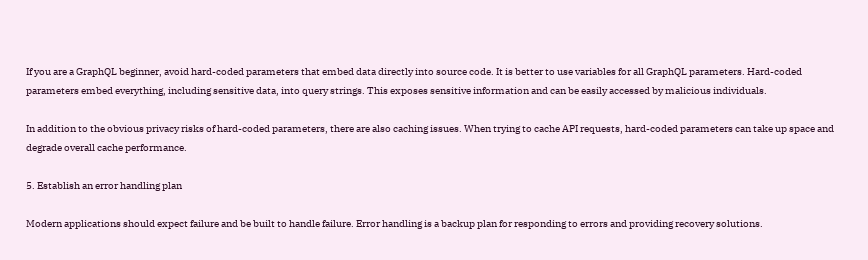If you are a GraphQL beginner, avoid hard-coded parameters that embed data directly into source code. It is better to use variables for all GraphQL parameters. Hard-coded parameters embed everything, including sensitive data, into query strings. This exposes sensitive information and can be easily accessed by malicious individuals.

In addition to the obvious privacy risks of hard-coded parameters, there are also caching issues. When trying to cache API requests, hard-coded parameters can take up space and degrade overall cache performance.

5. Establish an error handling plan

Modern applications should expect failure and be built to handle failure. Error handling is a backup plan for responding to errors and providing recovery solutions.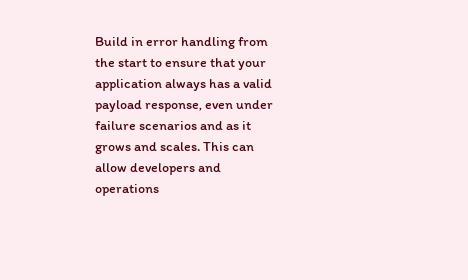Build in error handling from the start to ensure that your application always has a valid payload response, even under failure scenarios and as it grows and scales. This can allow developers and operations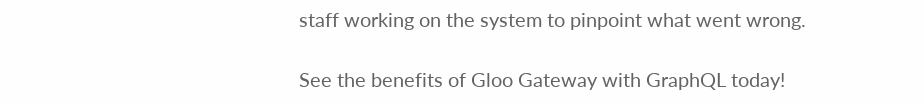staff working on the system to pinpoint what went wrong.

See the benefits of Gloo Gateway with GraphQL today!